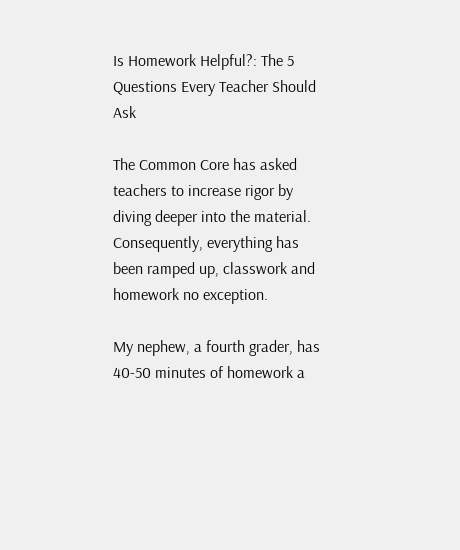Is Homework Helpful?: The 5 Questions Every Teacher Should Ask

The Common Core has asked teachers to increase rigor by diving deeper into the material. Consequently, everything has been ramped up, classwork and homework no exception.

My nephew, a fourth grader, has 40-50 minutes of homework a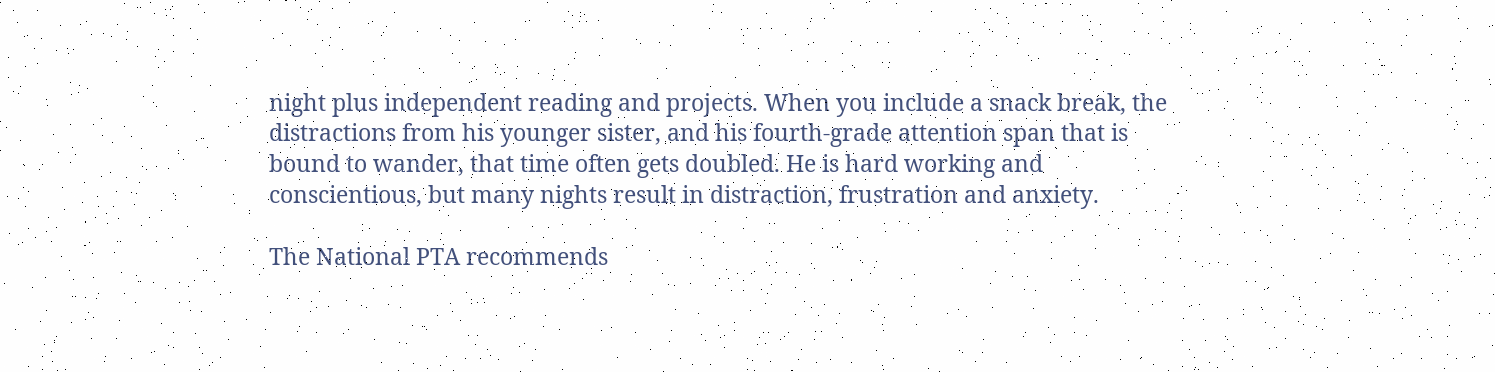night plus independent reading and projects. When you include a snack break, the distractions from his younger sister, and his fourth-grade attention span that is bound to wander, that time often gets doubled. He is hard working and conscientious, but many nights result in distraction, frustration and anxiety.

The National PTA recommends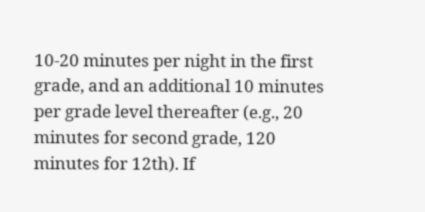10-20 minutes per night in the first grade, and an additional 10 minutes per grade level thereafter (e.g., 20 minutes for second grade, 120 minutes for 12th). If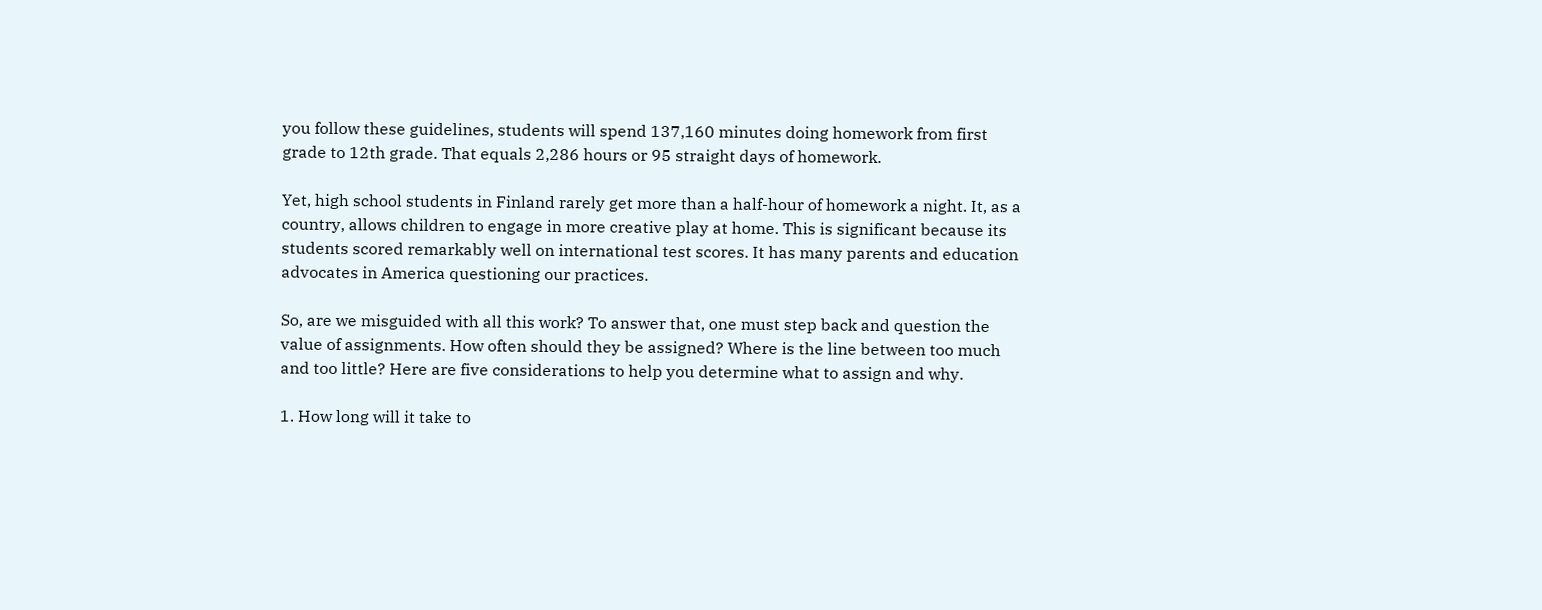you follow these guidelines, students will spend 137,160 minutes doing homework from first grade to 12th grade. That equals 2,286 hours or 95 straight days of homework.

Yet, high school students in Finland rarely get more than a half-hour of homework a night. It, as a country, allows children to engage in more creative play at home. This is significant because its students scored remarkably well on international test scores. It has many parents and education advocates in America questioning our practices.

So, are we misguided with all this work? To answer that, one must step back and question the value of assignments. How often should they be assigned? Where is the line between too much and too little? Here are five considerations to help you determine what to assign and why.

1. How long will it take to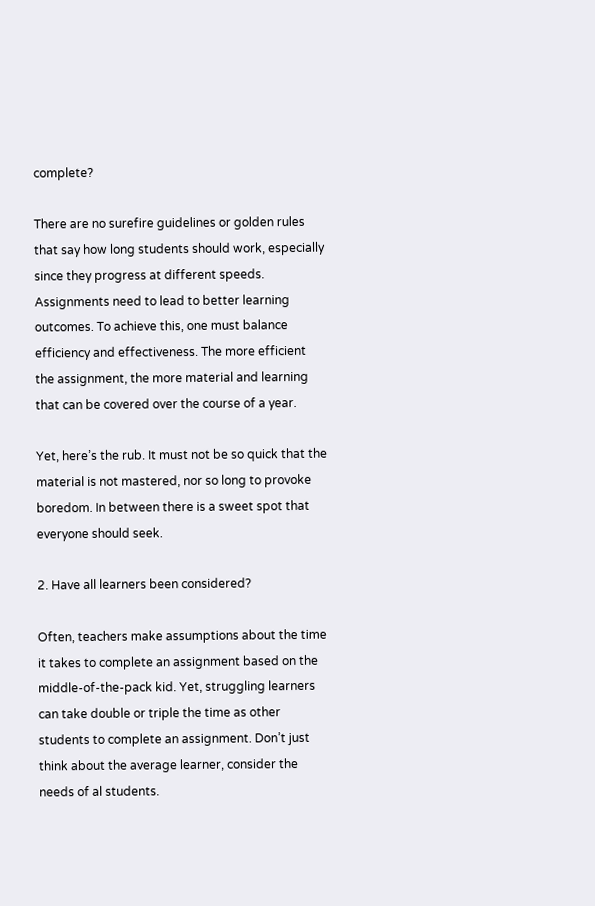complete?

There are no surefire guidelines or golden rules that say how long students should work, especially since they progress at different speeds. Assignments need to lead to better learning outcomes. To achieve this, one must balance efficiency and effectiveness. The more efficient the assignment, the more material and learning that can be covered over the course of a year.

Yet, here’s the rub. It must not be so quick that the material is not mastered, nor so long to provoke boredom. In between there is a sweet spot that everyone should seek.

2. Have all learners been considered?

Often, teachers make assumptions about the time it takes to complete an assignment based on the middle-of-the-pack kid. Yet, struggling learners can take double or triple the time as other students to complete an assignment. Don’t just think about the average learner, consider the needs of al students.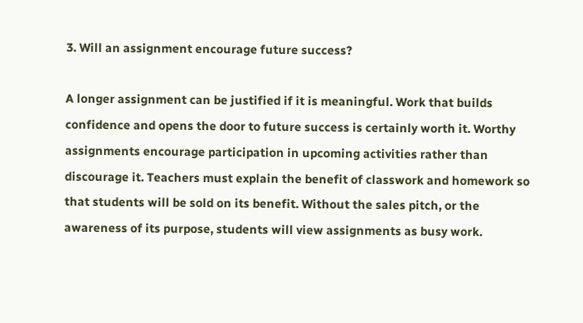3. Will an assignment encourage future success?

A longer assignment can be justified if it is meaningful. Work that builds confidence and opens the door to future success is certainly worth it. Worthy assignments encourage participation in upcoming activities rather than discourage it. Teachers must explain the benefit of classwork and homework so that students will be sold on its benefit. Without the sales pitch, or the awareness of its purpose, students will view assignments as busy work.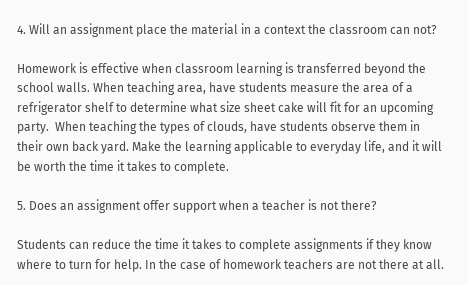4. Will an assignment place the material in a context the classroom can not?

Homework is effective when classroom learning is transferred beyond the school walls. When teaching area, have students measure the area of a refrigerator shelf to determine what size sheet cake will fit for an upcoming party.  When teaching the types of clouds, have students observe them in their own back yard. Make the learning applicable to everyday life, and it will be worth the time it takes to complete.

5. Does an assignment offer support when a teacher is not there?

Students can reduce the time it takes to complete assignments if they know where to turn for help. In the case of homework teachers are not there at all.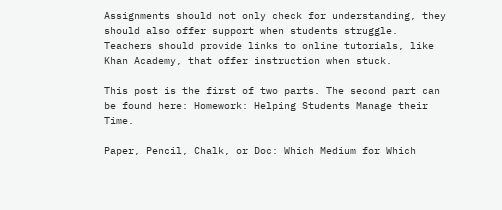Assignments should not only check for understanding, they should also offer support when students struggle.  Teachers should provide links to online tutorials, like Khan Academy, that offer instruction when stuck.

This post is the first of two parts. The second part can be found here: Homework: Helping Students Manage their Time.

Paper, Pencil, Chalk, or Doc: Which Medium for Which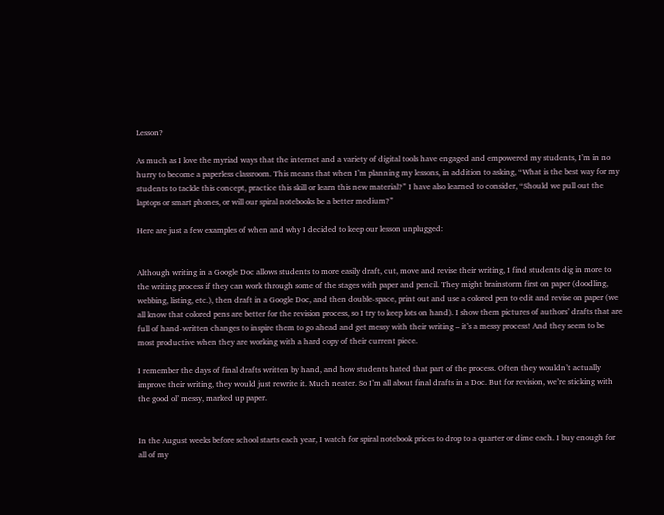Lesson?

As much as I love the myriad ways that the internet and a variety of digital tools have engaged and empowered my students, I’m in no hurry to become a paperless classroom. This means that when I’m planning my lessons, in addition to asking, “What is the best way for my students to tackle this concept, practice this skill or learn this new material?” I have also learned to consider, “Should we pull out the laptops or smart phones, or will our spiral notebooks be a better medium?”

Here are just a few examples of when and why I decided to keep our lesson unplugged:


Although writing in a Google Doc allows students to more easily draft, cut, move and revise their writing, I find students dig in more to the writing process if they can work through some of the stages with paper and pencil. They might brainstorm first on paper (doodling, webbing, listing, etc.), then draft in a Google Doc, and then double-space, print out and use a colored pen to edit and revise on paper (we all know that colored pens are better for the revision process, so I try to keep lots on hand). I show them pictures of authors’ drafts that are full of hand-written changes to inspire them to go ahead and get messy with their writing – it’s a messy process! And they seem to be most productive when they are working with a hard copy of their current piece.

I remember the days of final drafts written by hand, and how students hated that part of the process. Often they wouldn’t actually improve their writing, they would just rewrite it. Much neater. So I’m all about final drafts in a Doc. But for revision, we’re sticking with the good ol’ messy, marked up paper.


In the August weeks before school starts each year, I watch for spiral notebook prices to drop to a quarter or dime each. I buy enough for all of my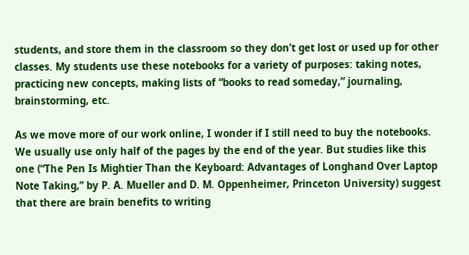students, and store them in the classroom so they don’t get lost or used up for other classes. My students use these notebooks for a variety of purposes: taking notes, practicing new concepts, making lists of “books to read someday,” journaling, brainstorming, etc.

As we move more of our work online, I wonder if I still need to buy the notebooks. We usually use only half of the pages by the end of the year. But studies like this one (“The Pen Is Mightier Than the Keyboard: Advantages of Longhand Over Laptop Note Taking,” by P. A. Mueller and D. M. Oppenheimer, Princeton University) suggest that there are brain benefits to writing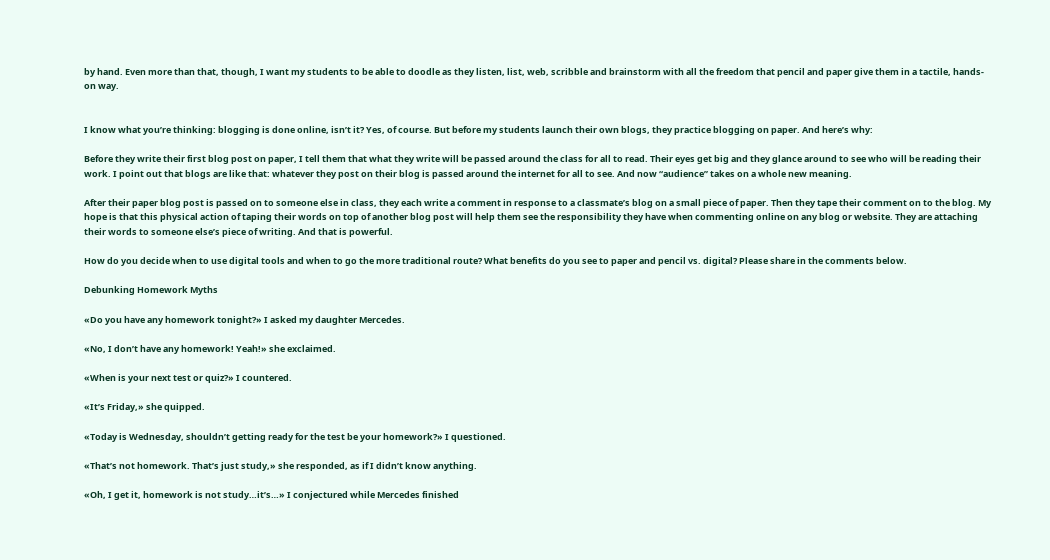by hand. Even more than that, though, I want my students to be able to doodle as they listen, list, web, scribble and brainstorm with all the freedom that pencil and paper give them in a tactile, hands-on way.


I know what you’re thinking: blogging is done online, isn’t it? Yes, of course. But before my students launch their own blogs, they practice blogging on paper. And here’s why:

Before they write their first blog post on paper, I tell them that what they write will be passed around the class for all to read. Their eyes get big and they glance around to see who will be reading their work. I point out that blogs are like that: whatever they post on their blog is passed around the internet for all to see. And now “audience” takes on a whole new meaning.

After their paper blog post is passed on to someone else in class, they each write a comment in response to a classmate’s blog on a small piece of paper. Then they tape their comment on to the blog. My hope is that this physical action of taping their words on top of another blog post will help them see the responsibility they have when commenting online on any blog or website. They are attaching their words to someone else’s piece of writing. And that is powerful.

How do you decide when to use digital tools and when to go the more traditional route? What benefits do you see to paper and pencil vs. digital? Please share in the comments below.

Debunking Homework Myths

«Do you have any homework tonight?» I asked my daughter Mercedes.

«No, I don’t have any homework! Yeah!» she exclaimed.

«When is your next test or quiz?» I countered.

«It’s Friday,» she quipped.

«Today is Wednesday, shouldn’t getting ready for the test be your homework?» I questioned.

«That’s not homework. That’s just study,» she responded, as if I didn’t know anything.

«Oh, I get it, homework is not study…it’s…» I conjectured while Mercedes finished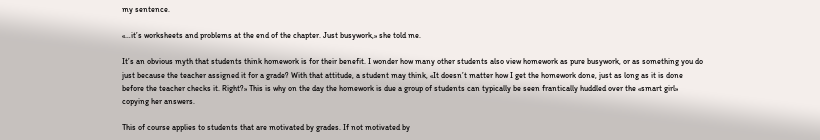my sentence.

«…it’s worksheets and problems at the end of the chapter. Just busywork,» she told me.

It’s an obvious myth that students think homework is for their benefit. I wonder how many other students also view homework as pure busywork, or as something you do just because the teacher assigned it for a grade? With that attitude, a student may think, «It doesn’t matter how I get the homework done, just as long as it is done before the teacher checks it. Right?» This is why on the day the homework is due a group of students can typically be seen frantically huddled over the «smart girl» copying her answers.

This of course applies to students that are motivated by grades. If not motivated by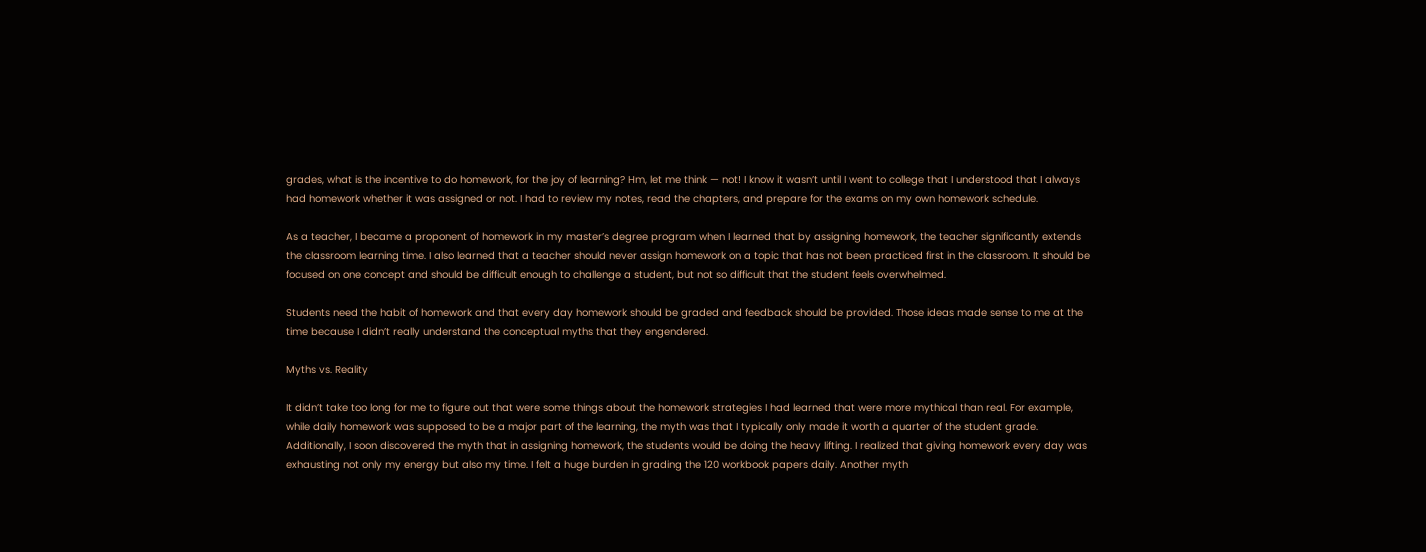grades, what is the incentive to do homework, for the joy of learning? Hm, let me think — not! I know it wasn’t until I went to college that I understood that I always had homework whether it was assigned or not. I had to review my notes, read the chapters, and prepare for the exams on my own homework schedule.

As a teacher, I became a proponent of homework in my master’s degree program when I learned that by assigning homework, the teacher significantly extends the classroom learning time. I also learned that a teacher should never assign homework on a topic that has not been practiced first in the classroom. It should be focused on one concept and should be difficult enough to challenge a student, but not so difficult that the student feels overwhelmed.

Students need the habit of homework and that every day homework should be graded and feedback should be provided. Those ideas made sense to me at the time because I didn’t really understand the conceptual myths that they engendered.

Myths vs. Reality

It didn’t take too long for me to figure out that were some things about the homework strategies I had learned that were more mythical than real. For example, while daily homework was supposed to be a major part of the learning, the myth was that I typically only made it worth a quarter of the student grade. Additionally, I soon discovered the myth that in assigning homework, the students would be doing the heavy lifting. I realized that giving homework every day was exhausting not only my energy but also my time. I felt a huge burden in grading the 120 workbook papers daily. Another myth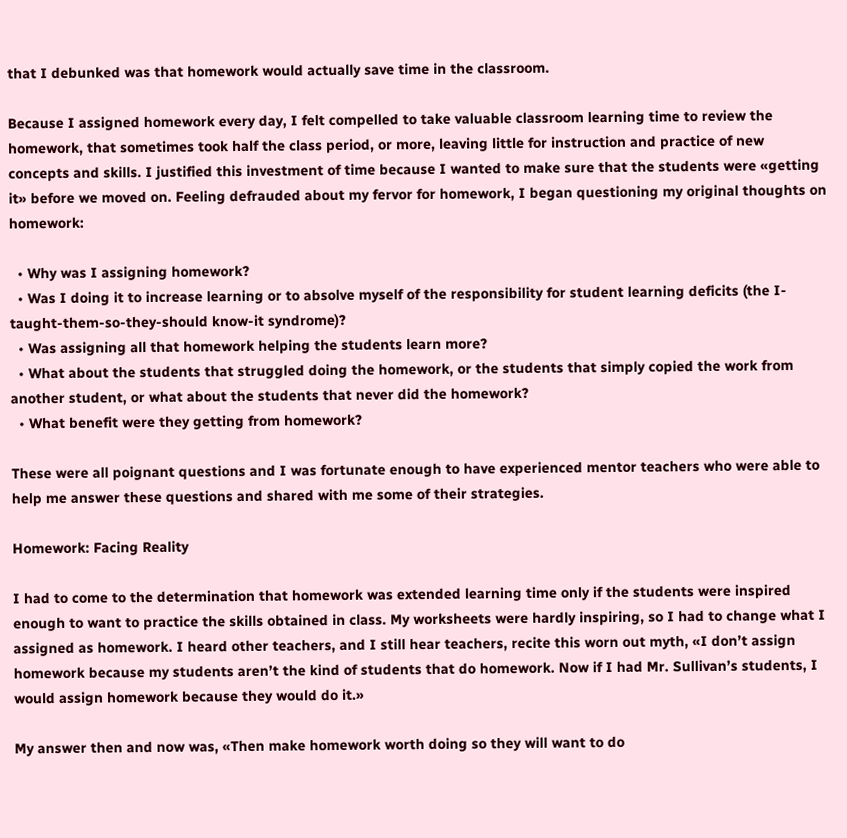that I debunked was that homework would actually save time in the classroom.

Because I assigned homework every day, I felt compelled to take valuable classroom learning time to review the homework, that sometimes took half the class period, or more, leaving little for instruction and practice of new concepts and skills. I justified this investment of time because I wanted to make sure that the students were «getting it» before we moved on. Feeling defrauded about my fervor for homework, I began questioning my original thoughts on homework:

  • Why was I assigning homework?
  • Was I doing it to increase learning or to absolve myself of the responsibility for student learning deficits (the I-taught-them-so-they-should know-it syndrome)?
  • Was assigning all that homework helping the students learn more?
  • What about the students that struggled doing the homework, or the students that simply copied the work from another student, or what about the students that never did the homework?
  • What benefit were they getting from homework?

These were all poignant questions and I was fortunate enough to have experienced mentor teachers who were able to help me answer these questions and shared with me some of their strategies.

Homework: Facing Reality

I had to come to the determination that homework was extended learning time only if the students were inspired enough to want to practice the skills obtained in class. My worksheets were hardly inspiring, so I had to change what I assigned as homework. I heard other teachers, and I still hear teachers, recite this worn out myth, «I don’t assign homework because my students aren’t the kind of students that do homework. Now if I had Mr. Sullivan’s students, I would assign homework because they would do it.»

My answer then and now was, «Then make homework worth doing so they will want to do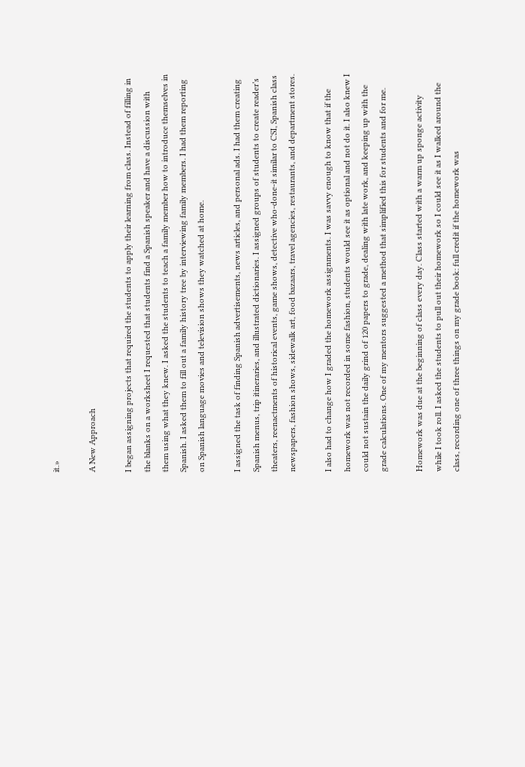it.»

A New Approach

I began assigning projects that required the students to apply their learning from class. Instead of filling in the blanks on a worksheet I requested that students find a Spanish speaker and have a discussion with them using what they knew. I asked the students to teach a family member how to introduce themselves in Spanish. I asked them to fill out a family history tree by interviewing family members. I had them reporting on Spanish language movies and television shows they watched at home.

I assigned the task of finding Spanish advertisements, news articles, and personal ads. I had them creating Spanish menus, trip itineraries, and illustrated dictionaries. I assigned groups of students to create reader’s theaters, reenactments of historical events, game shows, detective who-done-it similar to CSI, Spanish class newspapers, fashion shows, sidewalk art, food bazaars, travel agencies, restaurants, and department stores.

I also had to change how I graded the homework assignments. I was savvy enough to know that if the homework was not recorded in some fashion, students would see it as optional and not do it. I also knew I could not sustain the daily grind of 120 papers to grade, dealing with late work, and keeping up with the grade calculations. One of my mentors suggested a method that simplified this for students and for me.

Homework was due at the beginning of class every day. Class started with a warm up sponge activity while I took roll. I asked the students to pull out their homework so I could see it as I walked around the class, recording one of three things on my grade book: full credit if the homework was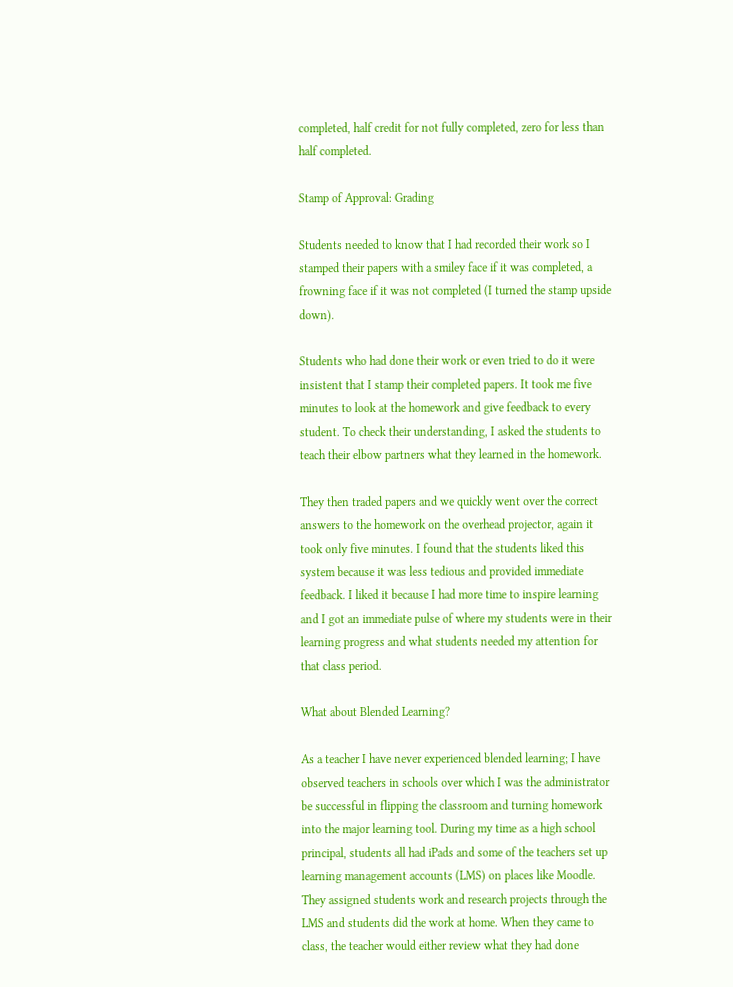completed, half credit for not fully completed, zero for less than half completed.

Stamp of Approval: Grading

Students needed to know that I had recorded their work so I stamped their papers with a smiley face if it was completed, a frowning face if it was not completed (I turned the stamp upside down).

Students who had done their work or even tried to do it were insistent that I stamp their completed papers. It took me five minutes to look at the homework and give feedback to every student. To check their understanding, I asked the students to teach their elbow partners what they learned in the homework.

They then traded papers and we quickly went over the correct answers to the homework on the overhead projector, again it took only five minutes. I found that the students liked this system because it was less tedious and provided immediate feedback. I liked it because I had more time to inspire learning and I got an immediate pulse of where my students were in their learning progress and what students needed my attention for that class period.

What about Blended Learning?

As a teacher I have never experienced blended learning; I have observed teachers in schools over which I was the administrator be successful in flipping the classroom and turning homework into the major learning tool. During my time as a high school principal, students all had iPads and some of the teachers set up learning management accounts (LMS) on places like Moodle. They assigned students work and research projects through the LMS and students did the work at home. When they came to class, the teacher would either review what they had done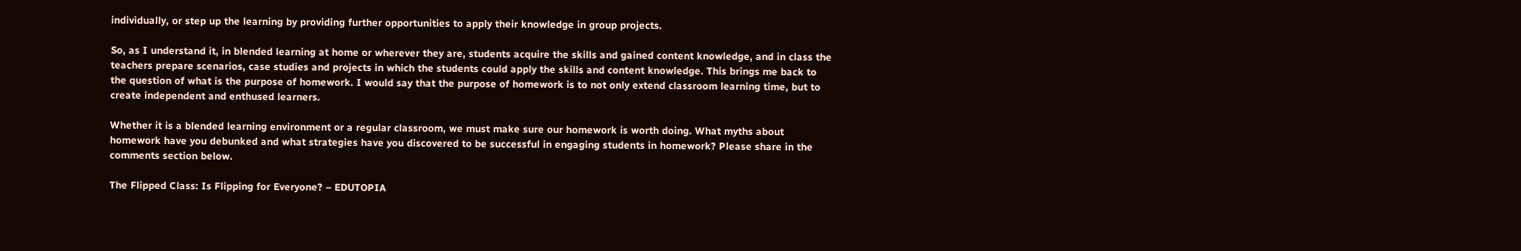individually, or step up the learning by providing further opportunities to apply their knowledge in group projects.

So, as I understand it, in blended learning at home or wherever they are, students acquire the skills and gained content knowledge, and in class the teachers prepare scenarios, case studies and projects in which the students could apply the skills and content knowledge. This brings me back to the question of what is the purpose of homework. I would say that the purpose of homework is to not only extend classroom learning time, but to create independent and enthused learners.

Whether it is a blended learning environment or a regular classroom, we must make sure our homework is worth doing. What myths about homework have you debunked and what strategies have you discovered to be successful in engaging students in homework? Please share in the comments section below.

The Flipped Class: Is Flipping for Everyone? – EDUTOPIA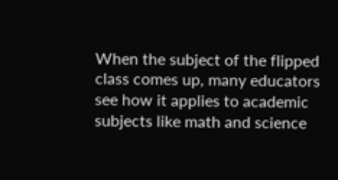When the subject of the flipped class comes up, many educators see how it applies to academic subjects like math and science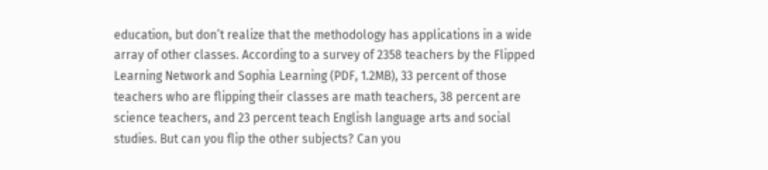education, but don’t realize that the methodology has applications in a wide array of other classes. According to a survey of 2358 teachers by the Flipped Learning Network and Sophia Learning (PDF, 1.2MB), 33 percent of those teachers who are flipping their classes are math teachers, 38 percent are science teachers, and 23 percent teach English language arts and social studies. But can you flip the other subjects? Can you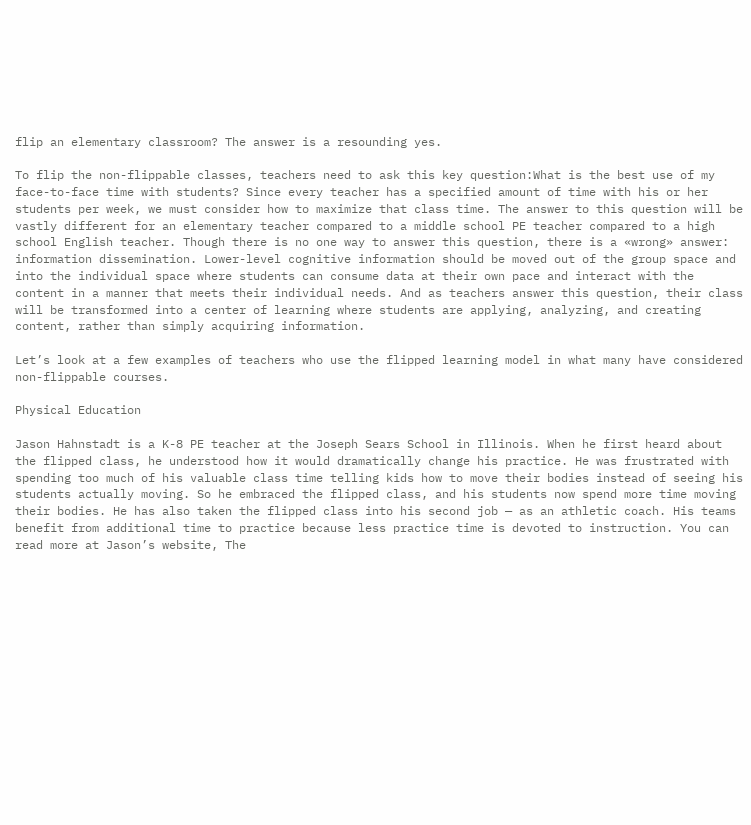flip an elementary classroom? The answer is a resounding yes.

To flip the non-flippable classes, teachers need to ask this key question:What is the best use of my face-to-face time with students? Since every teacher has a specified amount of time with his or her students per week, we must consider how to maximize that class time. The answer to this question will be vastly different for an elementary teacher compared to a middle school PE teacher compared to a high school English teacher. Though there is no one way to answer this question, there is a «wrong» answer: information dissemination. Lower-level cognitive information should be moved out of the group space and into the individual space where students can consume data at their own pace and interact with the content in a manner that meets their individual needs. And as teachers answer this question, their class will be transformed into a center of learning where students are applying, analyzing, and creating content, rather than simply acquiring information.

Let’s look at a few examples of teachers who use the flipped learning model in what many have considered non-flippable courses.

Physical Education

Jason Hahnstadt is a K-8 PE teacher at the Joseph Sears School in Illinois. When he first heard about the flipped class, he understood how it would dramatically change his practice. He was frustrated with spending too much of his valuable class time telling kids how to move their bodies instead of seeing his students actually moving. So he embraced the flipped class, and his students now spend more time moving their bodies. He has also taken the flipped class into his second job — as an athletic coach. His teams benefit from additional time to practice because less practice time is devoted to instruction. You can read more at Jason’s website, The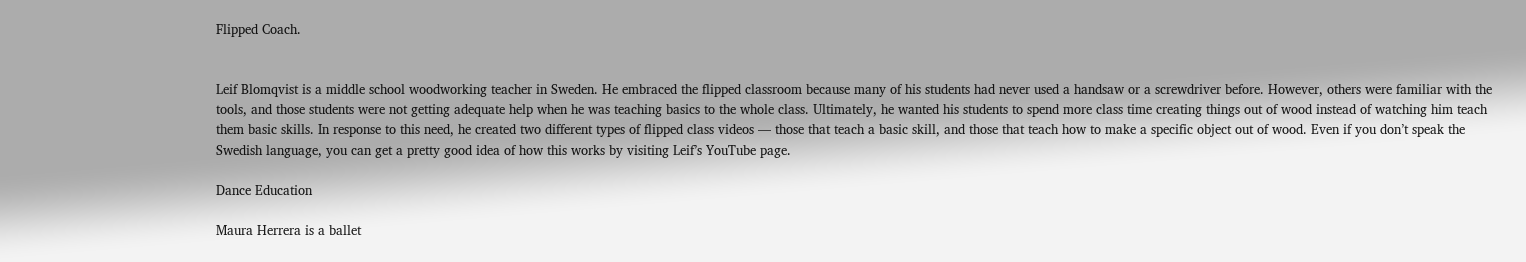Flipped Coach.


Leif Blomqvist is a middle school woodworking teacher in Sweden. He embraced the flipped classroom because many of his students had never used a handsaw or a screwdriver before. However, others were familiar with the tools, and those students were not getting adequate help when he was teaching basics to the whole class. Ultimately, he wanted his students to spend more class time creating things out of wood instead of watching him teach them basic skills. In response to this need, he created two different types of flipped class videos — those that teach a basic skill, and those that teach how to make a specific object out of wood. Even if you don’t speak the Swedish language, you can get a pretty good idea of how this works by visiting Leif’s YouTube page.

Dance Education

Maura Herrera is a ballet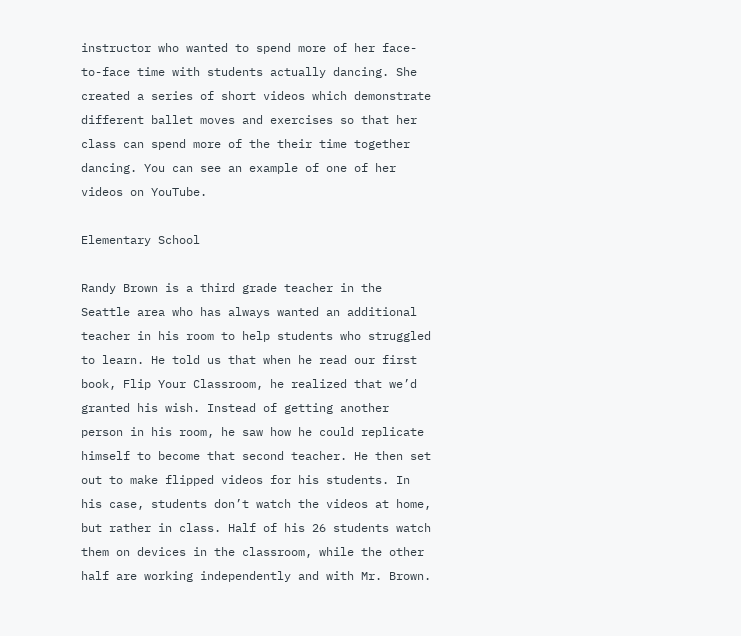instructor who wanted to spend more of her face-to-face time with students actually dancing. She created a series of short videos which demonstrate different ballet moves and exercises so that her class can spend more of the their time together dancing. You can see an example of one of her videos on YouTube.

Elementary School

Randy Brown is a third grade teacher in the Seattle area who has always wanted an additional teacher in his room to help students who struggled to learn. He told us that when he read our first book, Flip Your Classroom, he realized that we’d granted his wish. Instead of getting another person in his room, he saw how he could replicate himself to become that second teacher. He then set out to make flipped videos for his students. In his case, students don’t watch the videos at home, but rather in class. Half of his 26 students watch them on devices in the classroom, while the other half are working independently and with Mr. Brown.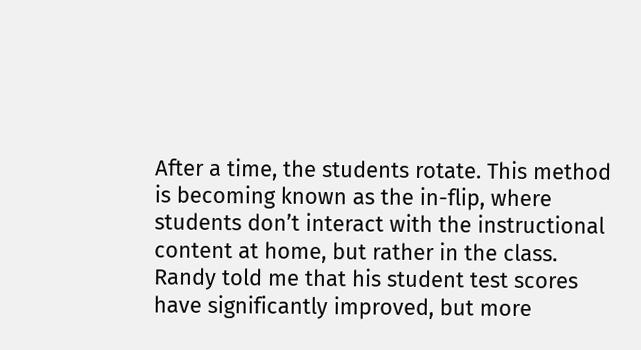After a time, the students rotate. This method is becoming known as the in-flip, where students don’t interact with the instructional content at home, but rather in the class. Randy told me that his student test scores have significantly improved, but more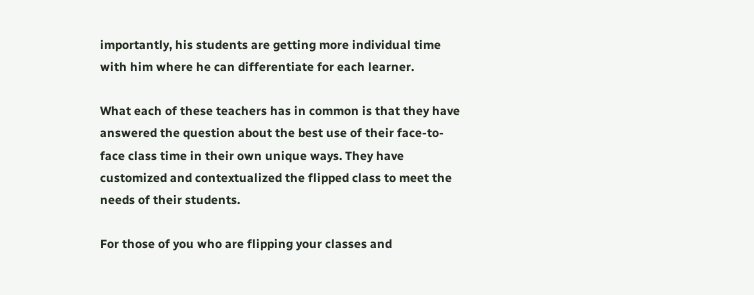importantly, his students are getting more individual time with him where he can differentiate for each learner.

What each of these teachers has in common is that they have answered the question about the best use of their face-to-face class time in their own unique ways. They have customized and contextualized the flipped class to meet the needs of their students.

For those of you who are flipping your classes and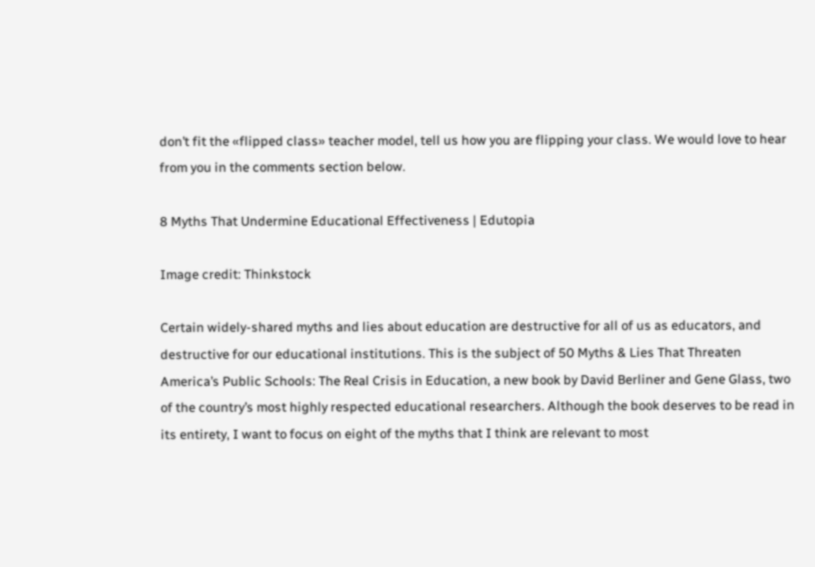don’t fit the «flipped class» teacher model, tell us how you are flipping your class. We would love to hear from you in the comments section below.

8 Myths That Undermine Educational Effectiveness | Edutopia

Image credit: Thinkstock

Certain widely-shared myths and lies about education are destructive for all of us as educators, and destructive for our educational institutions. This is the subject of 50 Myths & Lies That Threaten America’s Public Schools: The Real Crisis in Education, a new book by David Berliner and Gene Glass, two of the country’s most highly respected educational researchers. Although the book deserves to be read in its entirety, I want to focus on eight of the myths that I think are relevant to most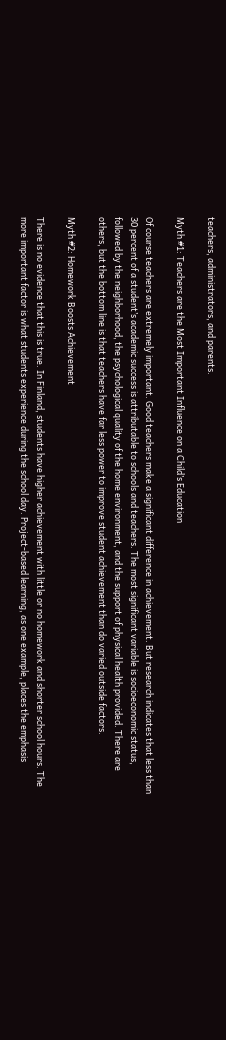teachers, administrators, and parents.

Myth #1: Teachers are the Most Important Influence on a Child’s Education

Of course teachers are extremely important. Good teachers make a significant difference in achievement. But research indicates that less than 30 percent of a student’s academic success is attributable to schools and teachers. The most significant variable is socioeconomic status, followed by the neighborhood, the psychological quality of the home environment, and the support of physical health provided. There are others, but the bottom line is that teachers have far less power to improve student achievement than do varied outside factors.

Myth #2: Homework Boosts Achievement

There is no evidence that this is true. In Finland, students have higher achievement with little or no homework and shorter school hours. The more important factor is what students experience during the school day. Project-based learning, as one example, places the emphasis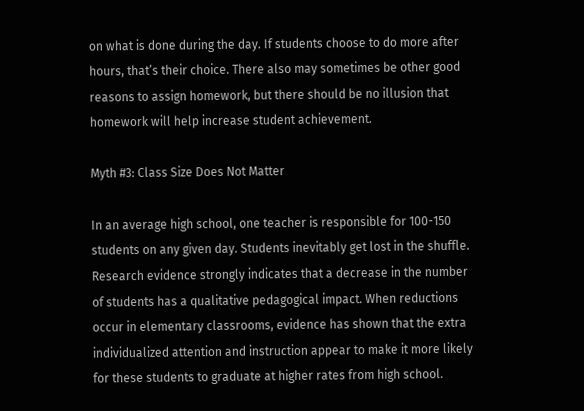on what is done during the day. If students choose to do more after hours, that’s their choice. There also may sometimes be other good reasons to assign homework, but there should be no illusion that homework will help increase student achievement.

Myth #3: Class Size Does Not Matter

In an average high school, one teacher is responsible for 100-150 students on any given day. Students inevitably get lost in the shuffle. Research evidence strongly indicates that a decrease in the number of students has a qualitative pedagogical impact. When reductions occur in elementary classrooms, evidence has shown that the extra individualized attention and instruction appear to make it more likely for these students to graduate at higher rates from high school.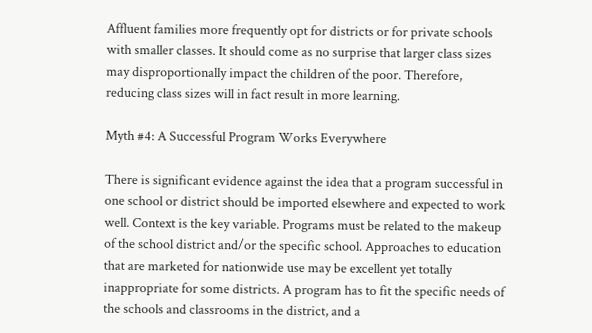Affluent families more frequently opt for districts or for private schools with smaller classes. It should come as no surprise that larger class sizes may disproportionally impact the children of the poor. Therefore, reducing class sizes will in fact result in more learning.

Myth #4: A Successful Program Works Everywhere

There is significant evidence against the idea that a program successful in one school or district should be imported elsewhere and expected to work well. Context is the key variable. Programs must be related to the makeup of the school district and/or the specific school. Approaches to education that are marketed for nationwide use may be excellent yet totally inappropriate for some districts. A program has to fit the specific needs of the schools and classrooms in the district, and a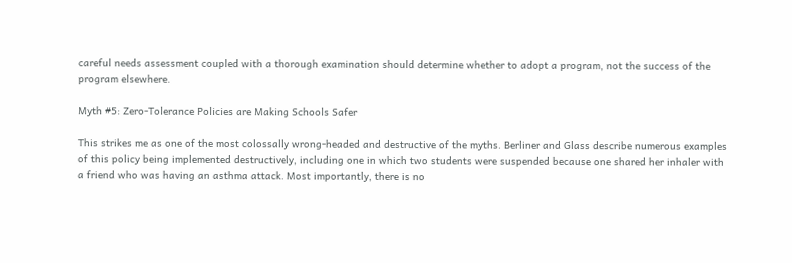careful needs assessment coupled with a thorough examination should determine whether to adopt a program, not the success of the program elsewhere.

Myth #5: Zero-Tolerance Policies are Making Schools Safer

This strikes me as one of the most colossally wrong-headed and destructive of the myths. Berliner and Glass describe numerous examples of this policy being implemented destructively, including one in which two students were suspended because one shared her inhaler with a friend who was having an asthma attack. Most importantly, there is no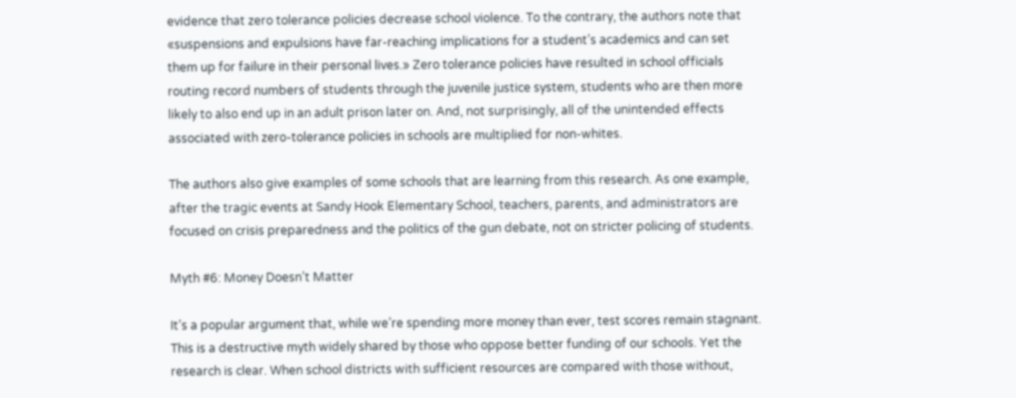evidence that zero tolerance policies decrease school violence. To the contrary, the authors note that «suspensions and expulsions have far-reaching implications for a student’s academics and can set them up for failure in their personal lives.» Zero tolerance policies have resulted in school officials routing record numbers of students through the juvenile justice system, students who are then more likely to also end up in an adult prison later on. And, not surprisingly, all of the unintended effects associated with zero-tolerance policies in schools are multiplied for non-whites.

The authors also give examples of some schools that are learning from this research. As one example, after the tragic events at Sandy Hook Elementary School, teachers, parents, and administrators are focused on crisis preparedness and the politics of the gun debate, not on stricter policing of students.

Myth #6: Money Doesn’t Matter

It’s a popular argument that, while we’re spending more money than ever, test scores remain stagnant. This is a destructive myth widely shared by those who oppose better funding of our schools. Yet the research is clear. When school districts with sufficient resources are compared with those without,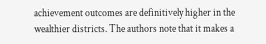achievement outcomes are definitively higher in the wealthier districts. The authors note that it makes a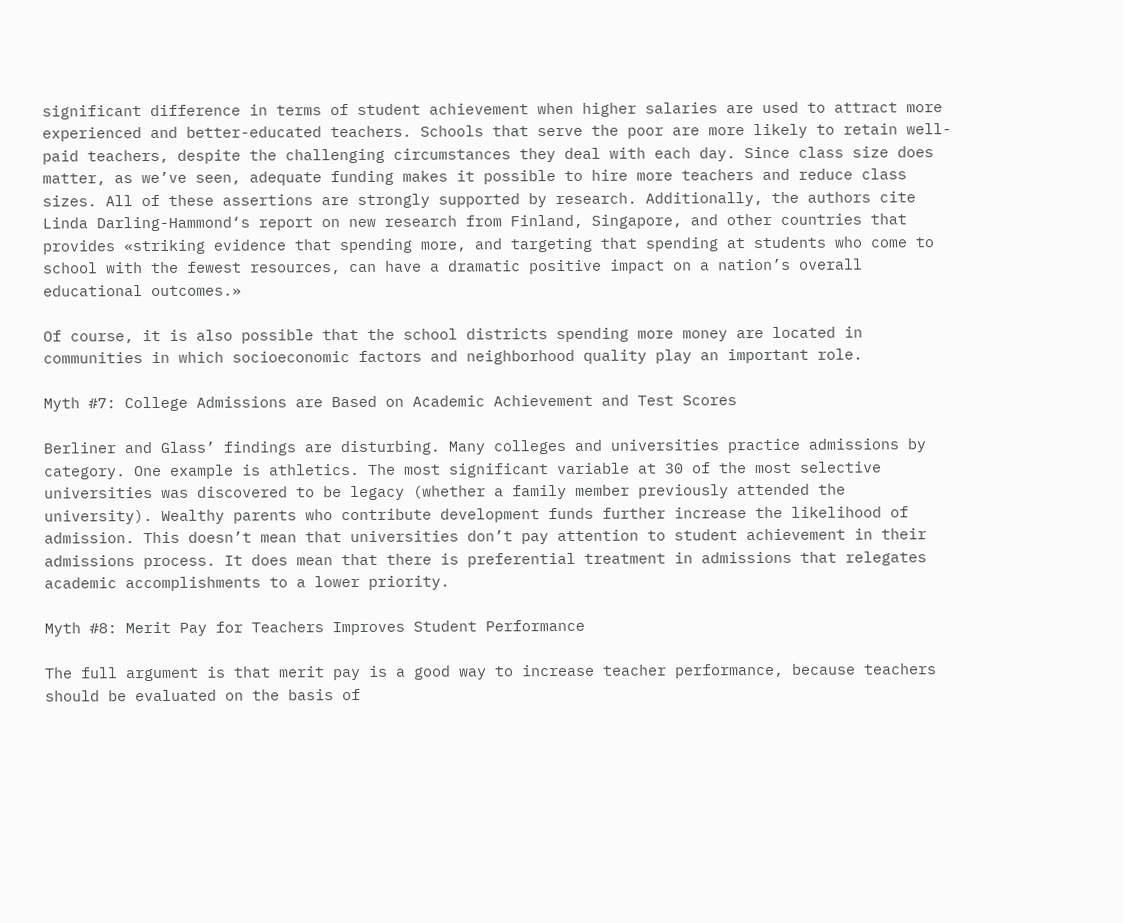significant difference in terms of student achievement when higher salaries are used to attract more experienced and better-educated teachers. Schools that serve the poor are more likely to retain well-paid teachers, despite the challenging circumstances they deal with each day. Since class size does matter, as we’ve seen, adequate funding makes it possible to hire more teachers and reduce class sizes. All of these assertions are strongly supported by research. Additionally, the authors cite Linda Darling-Hammond‘s report on new research from Finland, Singapore, and other countries that provides «striking evidence that spending more, and targeting that spending at students who come to school with the fewest resources, can have a dramatic positive impact on a nation’s overall educational outcomes.»

Of course, it is also possible that the school districts spending more money are located in communities in which socioeconomic factors and neighborhood quality play an important role.

Myth #7: College Admissions are Based on Academic Achievement and Test Scores

Berliner and Glass’ findings are disturbing. Many colleges and universities practice admissions by category. One example is athletics. The most significant variable at 30 of the most selective universities was discovered to be legacy (whether a family member previously attended the university). Wealthy parents who contribute development funds further increase the likelihood of admission. This doesn’t mean that universities don’t pay attention to student achievement in their admissions process. It does mean that there is preferential treatment in admissions that relegates academic accomplishments to a lower priority.

Myth #8: Merit Pay for Teachers Improves Student Performance

The full argument is that merit pay is a good way to increase teacher performance, because teachers should be evaluated on the basis of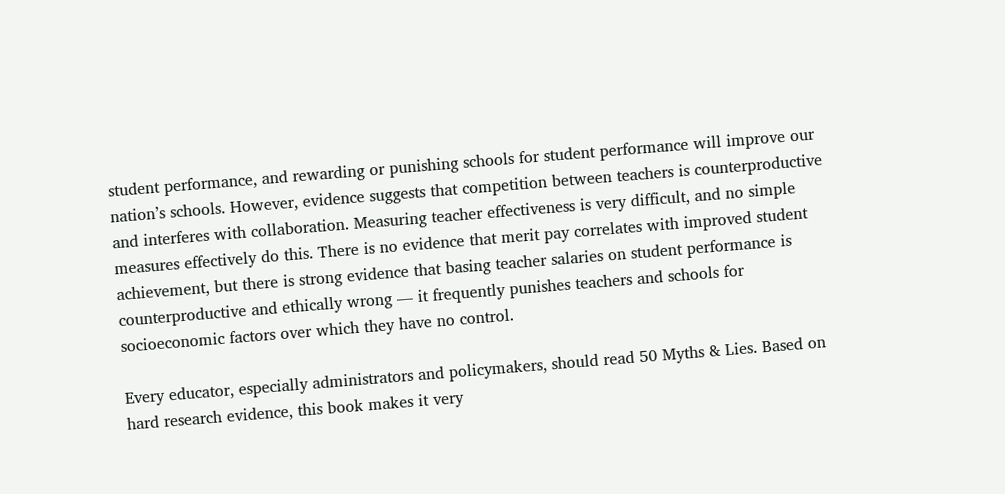student performance, and rewarding or punishing schools for student performance will improve our nation’s schools. However, evidence suggests that competition between teachers is counterproductive and interferes with collaboration. Measuring teacher effectiveness is very difficult, and no simple measures effectively do this. There is no evidence that merit pay correlates with improved student achievement, but there is strong evidence that basing teacher salaries on student performance is counterproductive and ethically wrong — it frequently punishes teachers and schools for socioeconomic factors over which they have no control.

Every educator, especially administrators and policymakers, should read 50 Myths & Lies. Based on hard research evidence, this book makes it very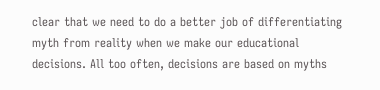clear that we need to do a better job of differentiating myth from reality when we make our educational decisions. All too often, decisions are based on myths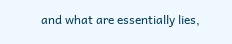and what are essentially lies,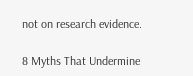not on research evidence.

8 Myths That Undermine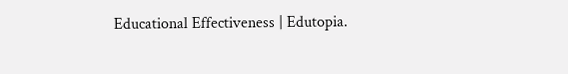Educational Effectiveness | Edutopia.